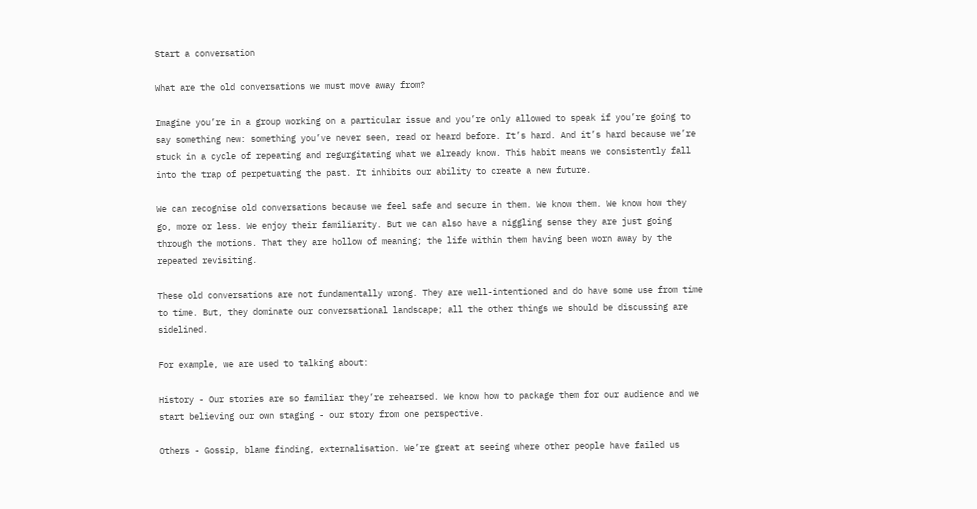Start a conversation

What are the old conversations we must move away from?

Imagine you’re in a group working on a particular issue and you’re only allowed to speak if you’re going to say something new: something you’ve never seen, read or heard before. It’s hard. And it’s hard because we’re stuck in a cycle of repeating and regurgitating what we already know. This habit means we consistently fall into the trap of perpetuating the past. It inhibits our ability to create a new future.

We can recognise old conversations because we feel safe and secure in them. We know them. We know how they go, more or less. We enjoy their familiarity. But we can also have a niggling sense they are just going through the motions. That they are hollow of meaning; the life within them having been worn away by the repeated revisiting.

These old conversations are not fundamentally wrong. They are well-intentioned and do have some use from time to time. But, they dominate our conversational landscape; all the other things we should be discussing are sidelined.

For example, we are used to talking about:

History - Our stories are so familiar they’re rehearsed. We know how to package them for our audience and we start believing our own staging - our story from one perspective.

Others - Gossip, blame finding, externalisation. We’re great at seeing where other people have failed us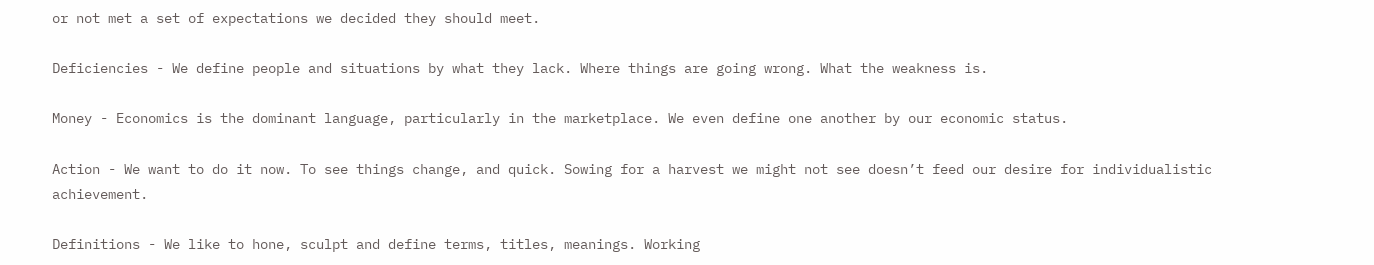or not met a set of expectations we decided they should meet.

Deficiencies - We define people and situations by what they lack. Where things are going wrong. What the weakness is.

Money - Economics is the dominant language, particularly in the marketplace. We even define one another by our economic status.

Action - We want to do it now. To see things change, and quick. Sowing for a harvest we might not see doesn’t feed our desire for individualistic achievement.

Definitions - We like to hone, sculpt and define terms, titles, meanings. Working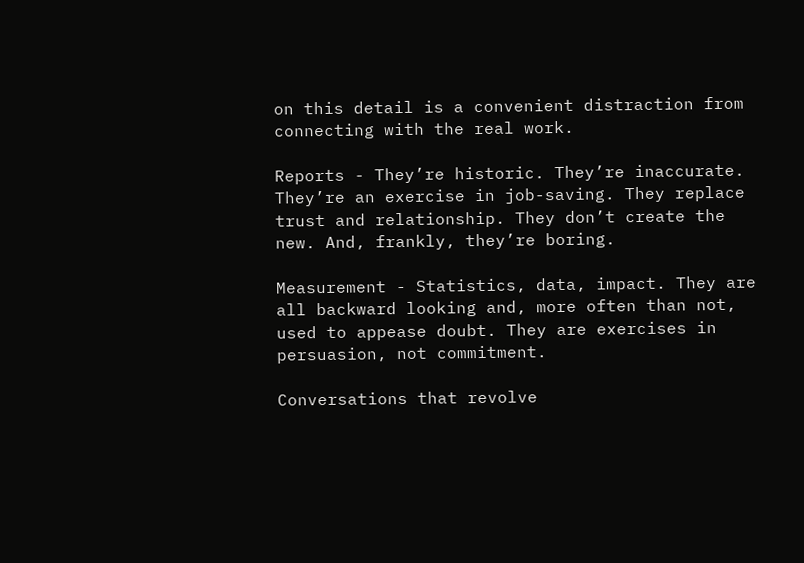on this detail is a convenient distraction from connecting with the real work.

Reports - They’re historic. They’re inaccurate. They’re an exercise in job-saving. They replace trust and relationship. They don’t create the new. And, frankly, they’re boring.

Measurement - Statistics, data, impact. They are all backward looking and, more often than not, used to appease doubt. They are exercises in persuasion, not commitment.

Conversations that revolve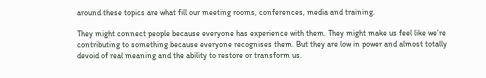around these topics are what fill our meeting rooms, conferences, media and training.

They might connect people because everyone has experience with them. They might make us feel like we’re contributing to something because everyone recognises them. But they are low in power and almost totally devoid of real meaning and the ability to restore or transform us.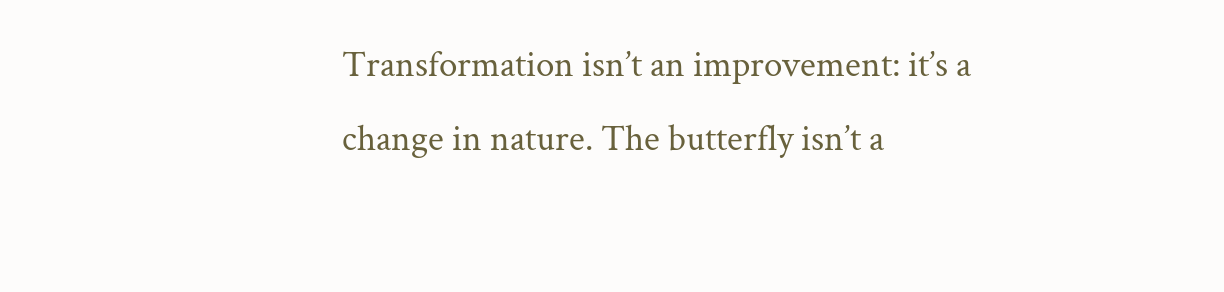Transformation isn’t an improvement: it’s a change in nature. The butterfly isn’t a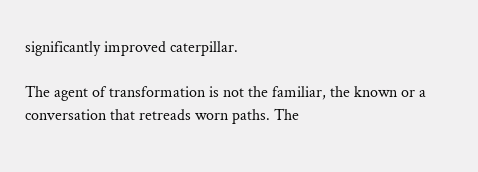significantly improved caterpillar.

The agent of transformation is not the familiar, the known or a conversation that retreads worn paths. The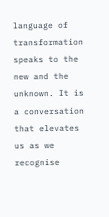language of transformation speaks to the new and the unknown. It is a conversation that elevates us as we recognise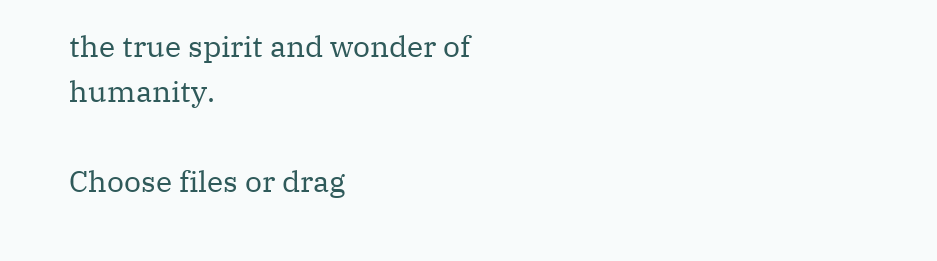the true spirit and wonder of humanity.

Choose files or drag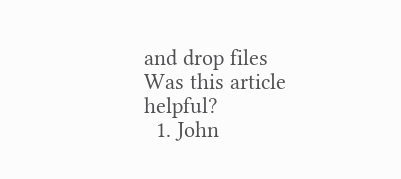and drop files
Was this article helpful?
  1. John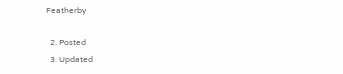Featherby

  2. Posted
  3. Updated